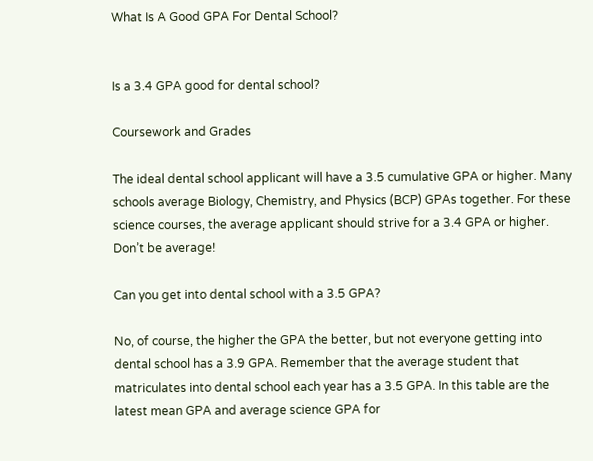What Is A Good GPA For Dental School?


Is a 3.4 GPA good for dental school?

Coursework and Grades

The ideal dental school applicant will have a 3.5 cumulative GPA or higher. Many schools average Biology, Chemistry, and Physics (BCP) GPAs together. For these science courses, the average applicant should strive for a 3.4 GPA or higher. Don’t be average!

Can you get into dental school with a 3.5 GPA?

No, of course, the higher the GPA the better, but not everyone getting into dental school has a 3.9 GPA. Remember that the average student that matriculates into dental school each year has a 3.5 GPA. In this table are the latest mean GPA and average science GPA for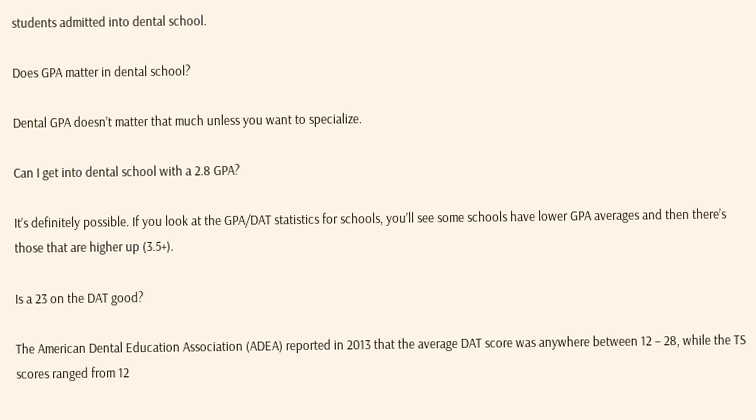students admitted into dental school.

Does GPA matter in dental school?

Dental GPA doesn’t matter that much unless you want to specialize.

Can I get into dental school with a 2.8 GPA?

It’s definitely possible. If you look at the GPA/DAT statistics for schools, you’ll see some schools have lower GPA averages and then there’s those that are higher up (3.5+).

Is a 23 on the DAT good?

The American Dental Education Association (ADEA) reported in 2013 that the average DAT score was anywhere between 12 – 28, while the TS scores ranged from 12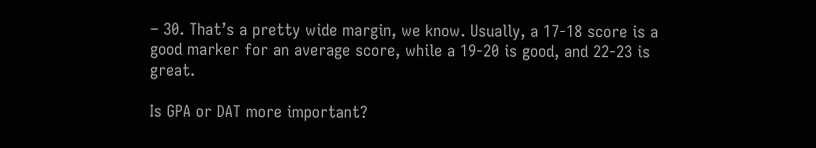– 30. That’s a pretty wide margin, we know. Usually, a 17-18 score is a good marker for an average score, while a 19-20 is good, and 22-23 is great.

Is GPA or DAT more important?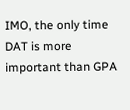IMO, the only time DAT is more important than GPA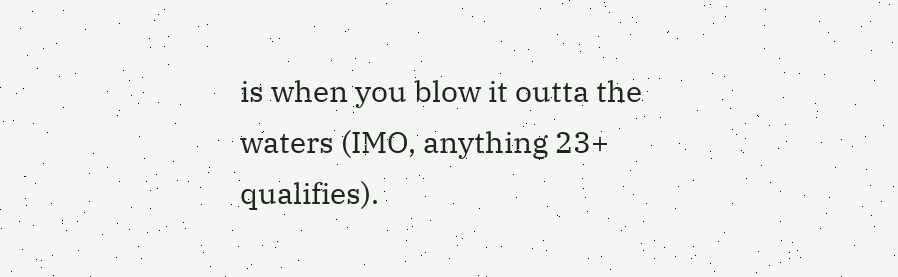is when you blow it outta the waters (IMO, anything 23+ qualifies).